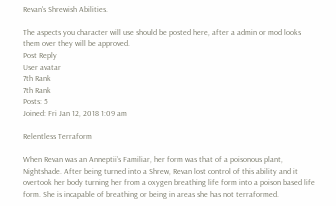Revan's Shrewish Abilities.

The aspects you character will use should be posted here, after a admin or mod looks them over they will be approved.
Post Reply
User avatar
7th Rank
7th Rank
Posts: 5
Joined: Fri Jan 12, 2018 1:09 am

Relentless Terraform

When Revan was an Anneptii’s Familiar, her form was that of a poisonous plant, Nightshade. After being turned into a Shrew, Revan lost control of this ability and it overtook her body turning her from a oxygen breathing life form into a poison based life form. She is incapable of breathing or being in areas she has not terraformed.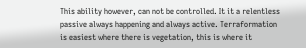This ability however, can not be controlled. It it a relentless passive always happening and always active. Terraformation is easiest where there is vegetation, this is where it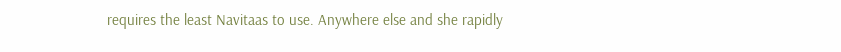requires the least Navitaas to use. Anywhere else and she rapidly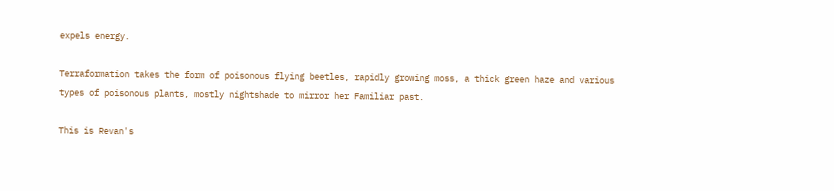expels energy.

Terraformation takes the form of poisonous flying beetles, rapidly growing moss, a thick green haze and various types of poisonous plants, mostly nightshade to mirror her Familiar past.

This is Revan's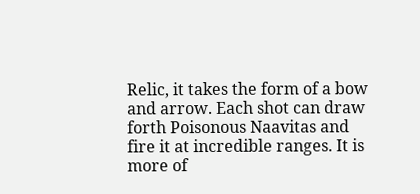Relic, it takes the form of a bow and arrow. Each shot can draw forth Poisonous Naavitas and fire it at incredible ranges. It is more of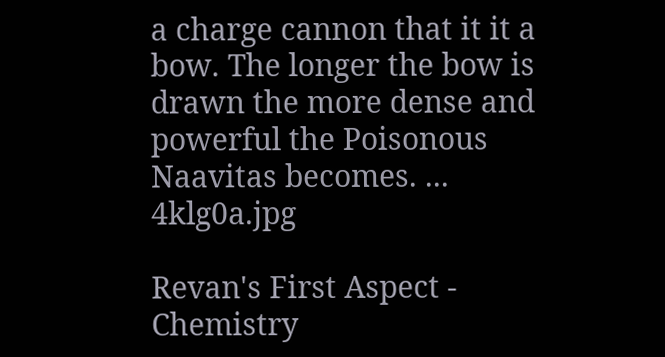a charge cannon that it it a bow. The longer the bow is drawn the more dense and powerful the Poisonous Naavitas becomes. ... 4klg0a.jpg

Revan's First Aspect - Chemistry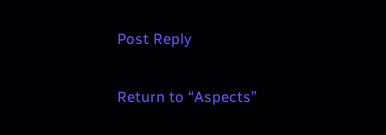Post Reply

Return to “Aspects”